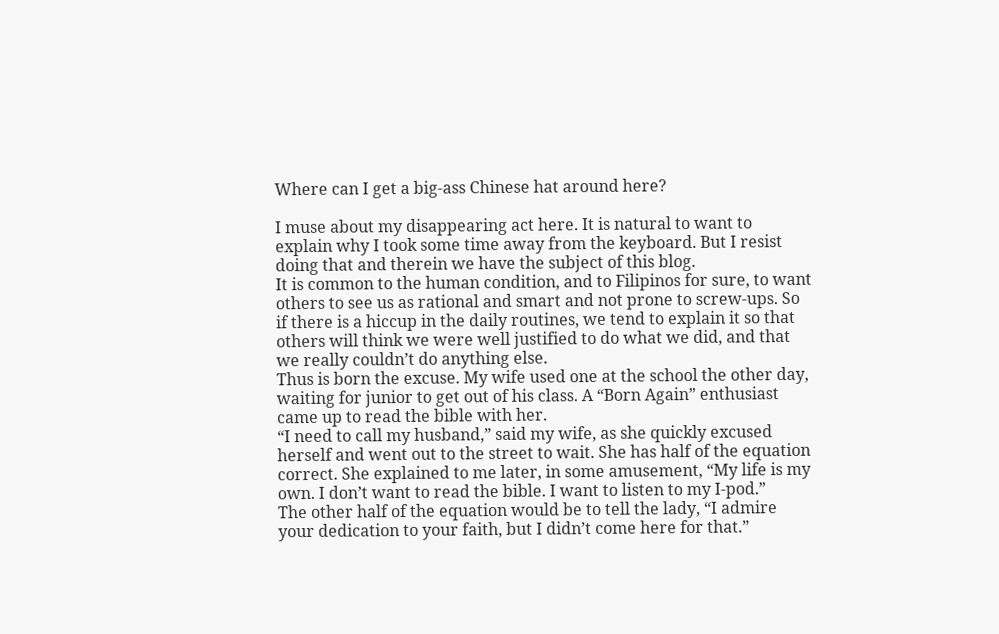Where can I get a big-ass Chinese hat around here?

I muse about my disappearing act here. It is natural to want to explain why I took some time away from the keyboard. But I resist doing that and therein we have the subject of this blog.
It is common to the human condition, and to Filipinos for sure, to want others to see us as rational and smart and not prone to screw-ups. So if there is a hiccup in the daily routines, we tend to explain it so that others will think we were well justified to do what we did, and that we really couldn’t do anything else.
Thus is born the excuse. My wife used one at the school the other day, waiting for junior to get out of his class. A “Born Again” enthusiast came up to read the bible with her.
“I need to call my husband,” said my wife, as she quickly excused herself and went out to the street to wait. She has half of the equation correct. She explained to me later, in some amusement, “My life is my own. I don’t want to read the bible. I want to listen to my I-pod.”
The other half of the equation would be to tell the lady, “I admire your dedication to your faith, but I didn’t come here for that.”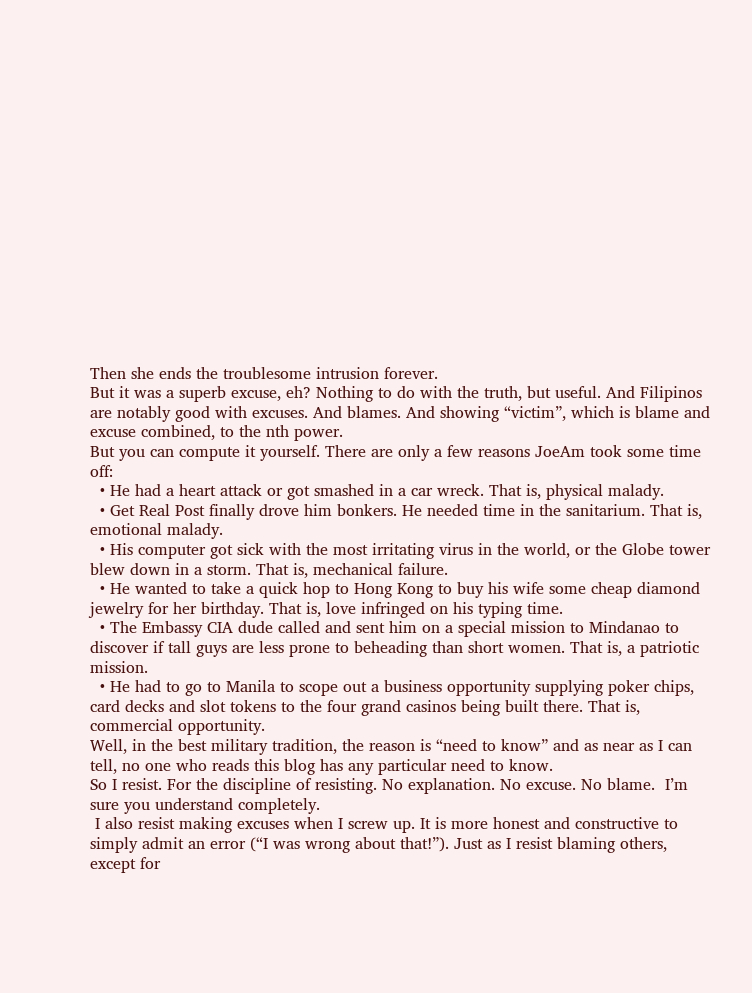Then she ends the troublesome intrusion forever.
But it was a superb excuse, eh? Nothing to do with the truth, but useful. And Filipinos are notably good with excuses. And blames. And showing “victim”, which is blame and excuse combined, to the nth power.
But you can compute it yourself. There are only a few reasons JoeAm took some time off:
  • He had a heart attack or got smashed in a car wreck. That is, physical malady.
  • Get Real Post finally drove him bonkers. He needed time in the sanitarium. That is, emotional malady.
  • His computer got sick with the most irritating virus in the world, or the Globe tower blew down in a storm. That is, mechanical failure.
  • He wanted to take a quick hop to Hong Kong to buy his wife some cheap diamond jewelry for her birthday. That is, love infringed on his typing time.
  • The Embassy CIA dude called and sent him on a special mission to Mindanao to discover if tall guys are less prone to beheading than short women. That is, a patriotic mission.
  • He had to go to Manila to scope out a business opportunity supplying poker chips, card decks and slot tokens to the four grand casinos being built there. That is, commercial opportunity.
Well, in the best military tradition, the reason is “need to know” and as near as I can tell, no one who reads this blog has any particular need to know.
So I resist. For the discipline of resisting. No explanation. No excuse. No blame.  I’m sure you understand completely.
 I also resist making excuses when I screw up. It is more honest and constructive to simply admit an error (“I was wrong about that!”). Just as I resist blaming others, except for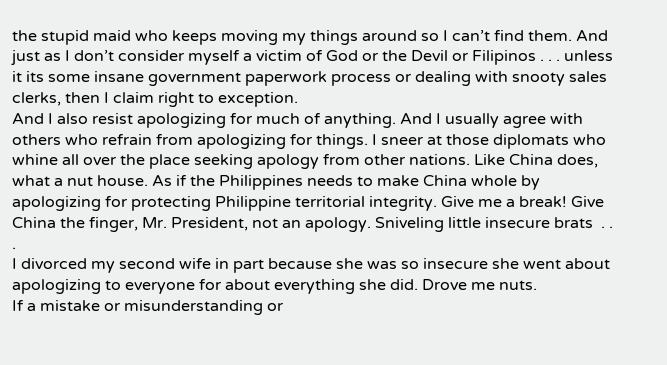the stupid maid who keeps moving my things around so I can’t find them. And just as I don’t consider myself a victim of God or the Devil or Filipinos . . . unless it its some insane government paperwork process or dealing with snooty sales clerks, then I claim right to exception.
And I also resist apologizing for much of anything. And I usually agree with others who refrain from apologizing for things. I sneer at those diplomats who whine all over the place seeking apology from other nations. Like China does, what a nut house. As if the Philippines needs to make China whole by apologizing for protecting Philippine territorial integrity. Give me a break! Give China the finger, Mr. President, not an apology. Sniveling little insecure brats  . . .
I divorced my second wife in part because she was so insecure she went about apologizing to everyone for about everything she did. Drove me nuts.
If a mistake or misunderstanding or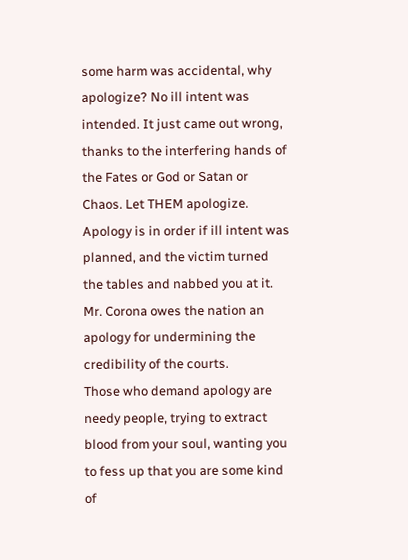some harm was accidental, why apologize? No ill intent was intended. It just came out wrong, thanks to the interfering hands of the Fates or God or Satan or Chaos. Let THEM apologize.
Apology is in order if ill intent was planned, and the victim turned the tables and nabbed you at it. Mr. Corona owes the nation an apology for undermining the credibility of the courts.
Those who demand apology are needy people, trying to extract blood from your soul, wanting you to fess up that you are some kind of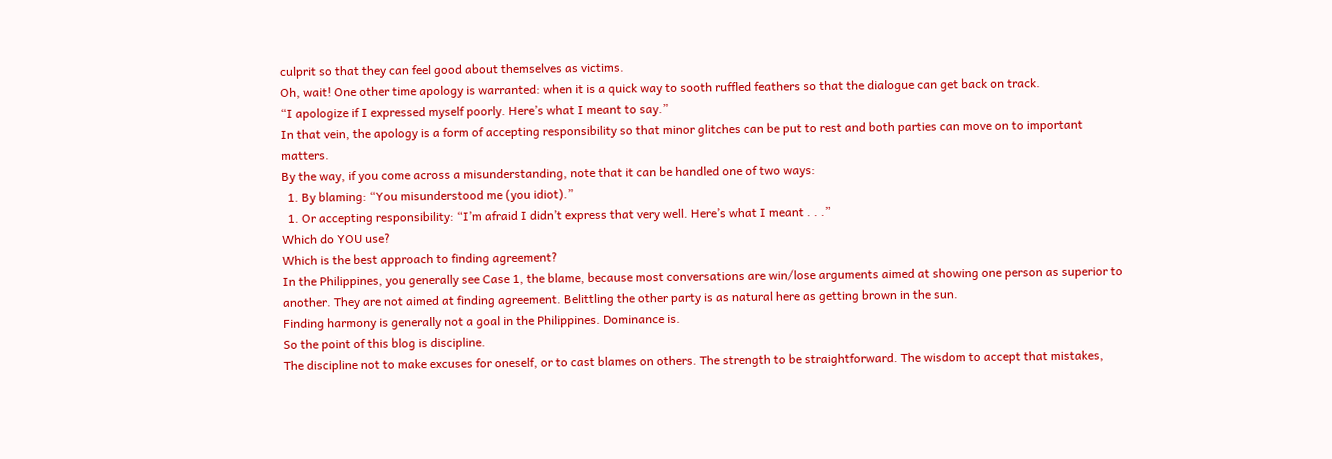culprit so that they can feel good about themselves as victims.
Oh, wait! One other time apology is warranted: when it is a quick way to sooth ruffled feathers so that the dialogue can get back on track.
“I apologize if I expressed myself poorly. Here’s what I meant to say.”
In that vein, the apology is a form of accepting responsibility so that minor glitches can be put to rest and both parties can move on to important matters.
By the way, if you come across a misunderstanding, note that it can be handled one of two ways:
  1. By blaming: “You misunderstood me (you idiot).”
  1. Or accepting responsibility: “I’m afraid I didn’t express that very well. Here’s what I meant . . .”
Which do YOU use?
Which is the best approach to finding agreement?
In the Philippines, you generally see Case 1, the blame, because most conversations are win/lose arguments aimed at showing one person as superior to another. They are not aimed at finding agreement. Belittling the other party is as natural here as getting brown in the sun.
Finding harmony is generally not a goal in the Philippines. Dominance is.
So the point of this blog is discipline.
The discipline not to make excuses for oneself, or to cast blames on others. The strength to be straightforward. The wisdom to accept that mistakes,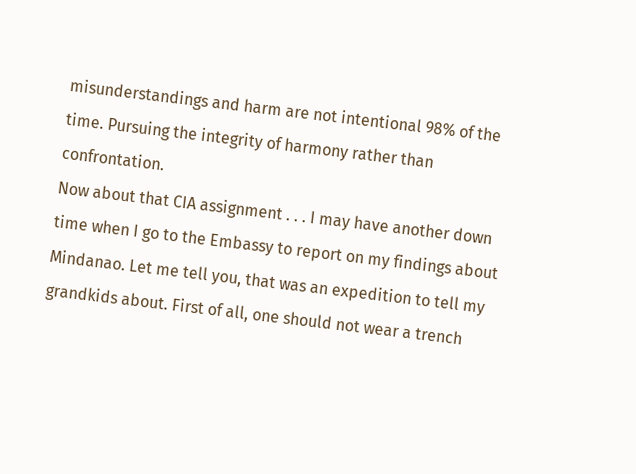misunderstandings and harm are not intentional 98% of the time. Pursuing the integrity of harmony rather than confrontation.
Now about that CIA assignment . . . I may have another down time when I go to the Embassy to report on my findings about Mindanao. Let me tell you, that was an expedition to tell my grandkids about. First of all, one should not wear a trench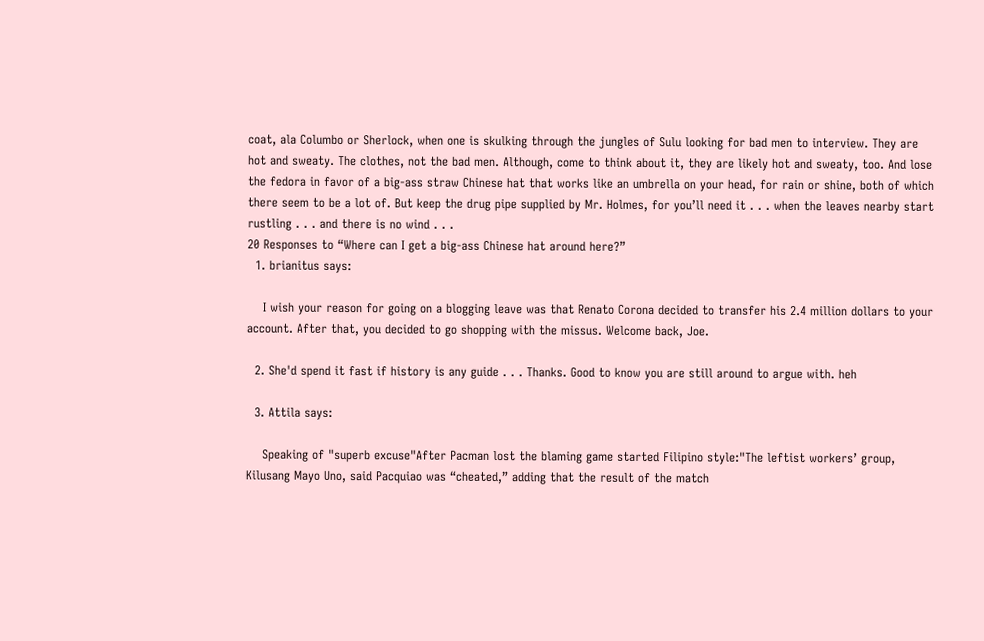coat, ala Columbo or Sherlock, when one is skulking through the jungles of Sulu looking for bad men to interview. They are hot and sweaty. The clothes, not the bad men. Although, come to think about it, they are likely hot and sweaty, too. And lose the fedora in favor of a big-ass straw Chinese hat that works like an umbrella on your head, for rain or shine, both of which there seem to be a lot of. But keep the drug pipe supplied by Mr. Holmes, for you’ll need it . . . when the leaves nearby start rustling . . . and there is no wind . . .
20 Responses to “Where can I get a big-ass Chinese hat around here?”
  1. brianitus says:

    I wish your reason for going on a blogging leave was that Renato Corona decided to transfer his 2.4 million dollars to your account. After that, you decided to go shopping with the missus. Welcome back, Joe.

  2. She'd spend it fast if history is any guide . . . Thanks. Good to know you are still around to argue with. heh

  3. Attila says:

    Speaking of "superb excuse"After Pacman lost the blaming game started Filipino style:"The leftist workers’ group, Kilusang Mayo Uno, said Pacquiao was “cheated,” adding that the result of the match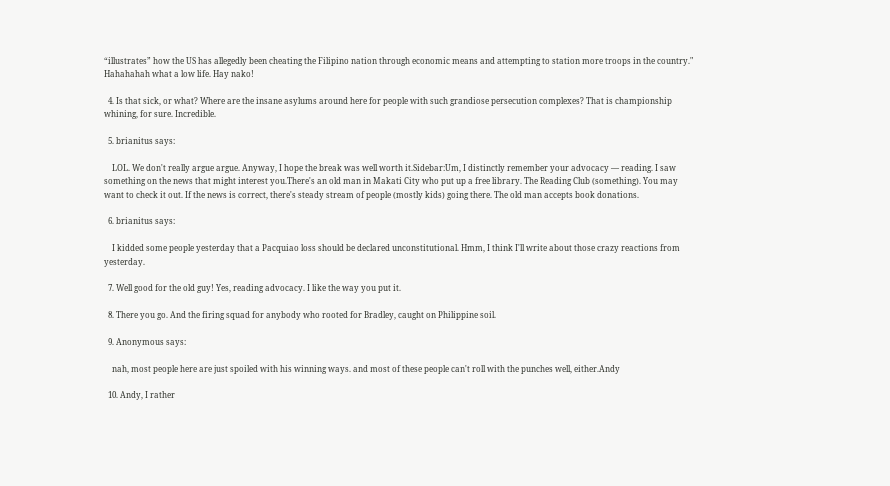“illustrates” how the US has allegedly been cheating the Filipino nation through economic means and attempting to station more troops in the country." Hahahahah what a low life. Hay nako!

  4. Is that sick, or what? Where are the insane asylums around here for people with such grandiose persecution complexes? That is championship whining, for sure. Incredible.

  5. brianitus says:

    LOL. We don't really argue argue. Anyway, I hope the break was well worth it.Sidebar:Um, I distinctly remember your advocacy — reading. I saw something on the news that might interest you.There's an old man in Makati City who put up a free library. The Reading Club (something). You may want to check it out. If the news is correct, there's steady stream of people (mostly kids) going there. The old man accepts book donations.

  6. brianitus says:

    I kidded some people yesterday that a Pacquiao loss should be declared unconstitutional. Hmm, I think I'll write about those crazy reactions from yesterday.

  7. Well good for the old guy! Yes, reading advocacy. I like the way you put it.

  8. There you go. And the firing squad for anybody who rooted for Bradley, caught on Philippine soil.

  9. Anonymous says:

    nah, most people here are just spoiled with his winning ways. and most of these people can't roll with the punches well, either.Andy

  10. Andy, I rather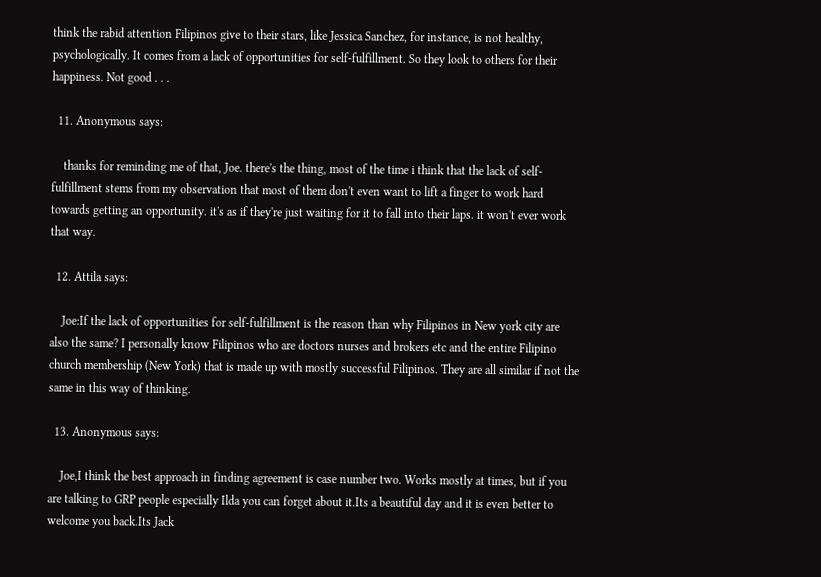think the rabid attention Filipinos give to their stars, like Jessica Sanchez, for instance, is not healthy, psychologically. It comes from a lack of opportunities for self-fulfillment. So they look to others for their happiness. Not good . . .

  11. Anonymous says:

    thanks for reminding me of that, Joe. there's the thing, most of the time i think that the lack of self-fulfillment stems from my observation that most of them don't even want to lift a finger to work hard towards getting an opportunity. it's as if they're just waiting for it to fall into their laps. it won't ever work that way.

  12. Attila says:

    Joe:If the lack of opportunities for self-fulfillment is the reason than why Filipinos in New york city are also the same? I personally know Filipinos who are doctors nurses and brokers etc and the entire Filipino church membership (New York) that is made up with mostly successful Filipinos. They are all similar if not the same in this way of thinking.

  13. Anonymous says:

    Joe,I think the best approach in finding agreement is case number two. Works mostly at times, but if you are talking to GRP people especially Ilda you can forget about it.Its a beautiful day and it is even better to welcome you back.Its Jack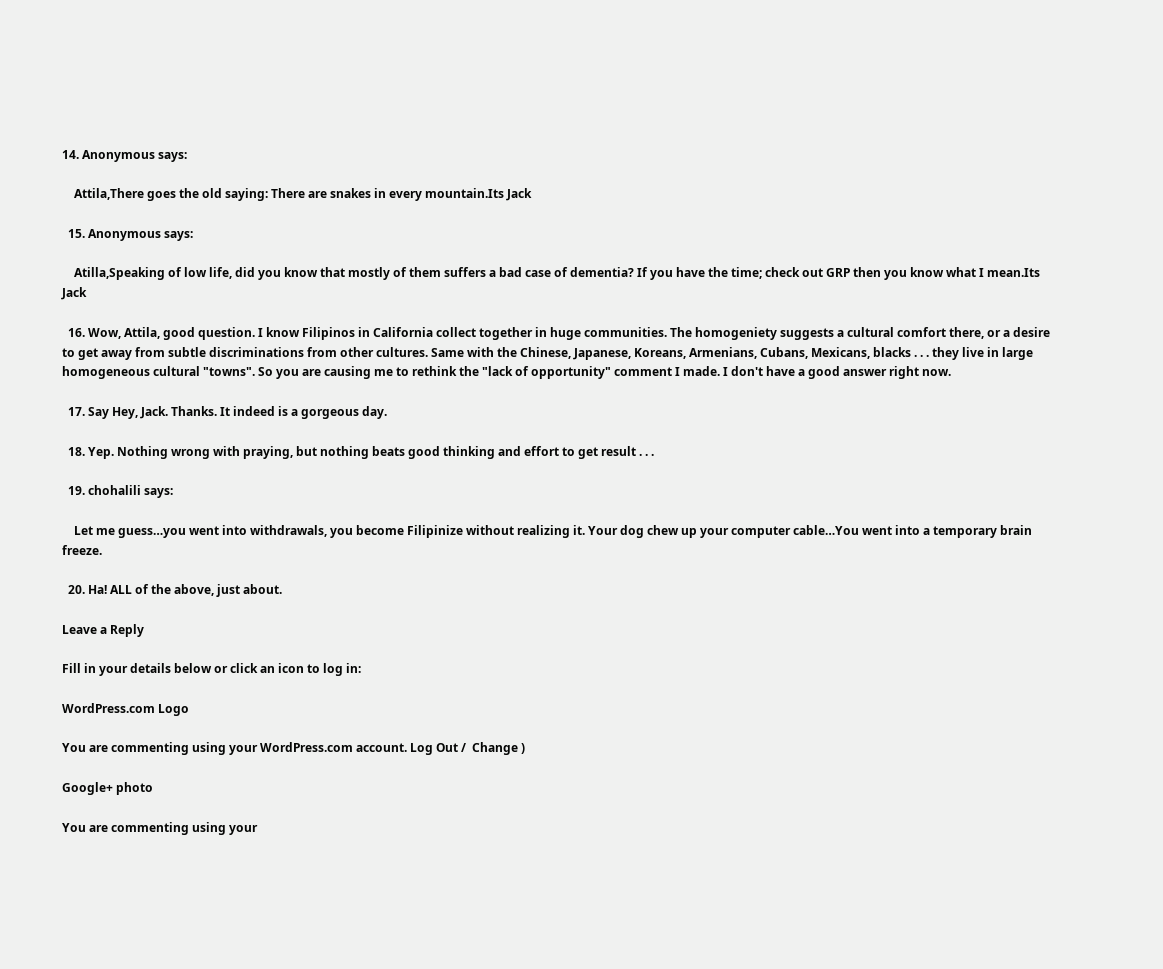14. Anonymous says:

    Attila,There goes the old saying: There are snakes in every mountain.Its Jack

  15. Anonymous says:

    Atilla,Speaking of low life, did you know that mostly of them suffers a bad case of dementia? If you have the time; check out GRP then you know what I mean.Its Jack

  16. Wow, Attila, good question. I know Filipinos in California collect together in huge communities. The homogeniety suggests a cultural comfort there, or a desire to get away from subtle discriminations from other cultures. Same with the Chinese, Japanese, Koreans, Armenians, Cubans, Mexicans, blacks . . . they live in large homogeneous cultural "towns". So you are causing me to rethink the "lack of opportunity" comment I made. I don't have a good answer right now.

  17. Say Hey, Jack. Thanks. It indeed is a gorgeous day.

  18. Yep. Nothing wrong with praying, but nothing beats good thinking and effort to get result . . .

  19. chohalili says:

    Let me guess…you went into withdrawals, you become Filipinize without realizing it. Your dog chew up your computer cable…You went into a temporary brain freeze.

  20. Ha! ALL of the above, just about.

Leave a Reply

Fill in your details below or click an icon to log in:

WordPress.com Logo

You are commenting using your WordPress.com account. Log Out /  Change )

Google+ photo

You are commenting using your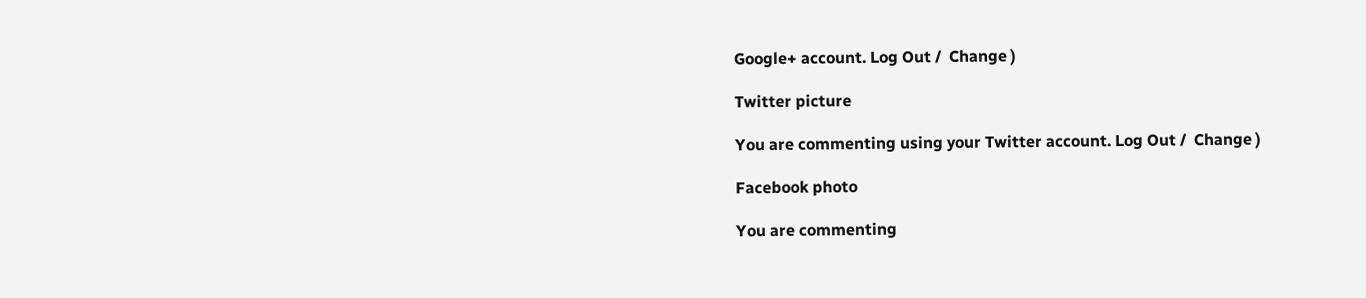Google+ account. Log Out /  Change )

Twitter picture

You are commenting using your Twitter account. Log Out /  Change )

Facebook photo

You are commenting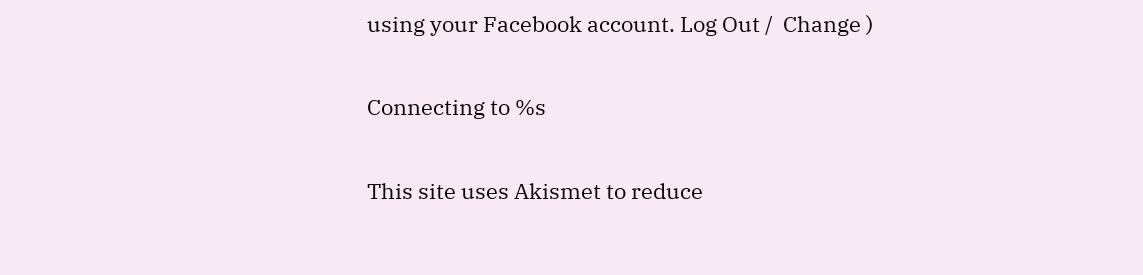using your Facebook account. Log Out /  Change )

Connecting to %s

This site uses Akismet to reduce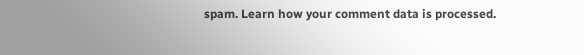spam. Learn how your comment data is processed.